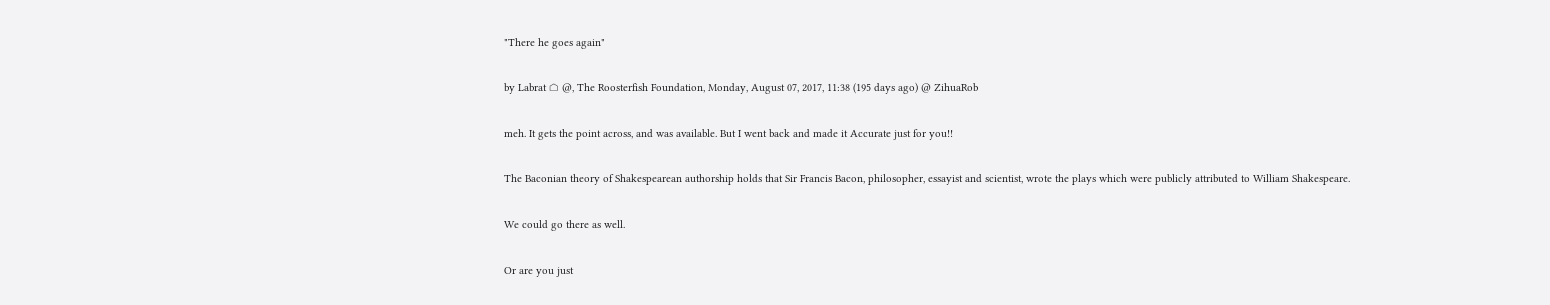"There he goes again"

by Labrat ⌂ @, The Roosterfish Foundation, Monday, August 07, 2017, 11:38 (195 days ago) @ ZihuaRob

meh. It gets the point across, and was available. But I went back and made it Accurate just for you!!

The Baconian theory of Shakespearean authorship holds that Sir Francis Bacon, philosopher, essayist and scientist, wrote the plays which were publicly attributed to William Shakespeare.

We could go there as well.

Or are you just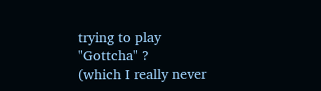trying to play "Gottcha" ?
(which I really never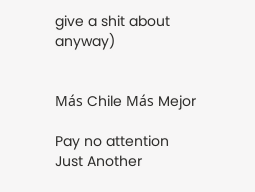give a shit about anyway)


Más Chile Más Mejor

Pay no attention
Just Another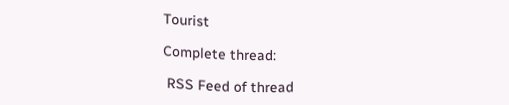Tourist

Complete thread:

 RSS Feed of thread